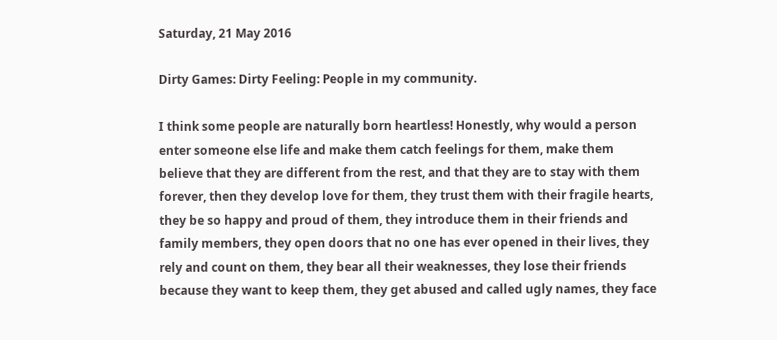Saturday, 21 May 2016

Dirty Games: Dirty Feeling: People in my community.

I think some people are naturally born heartless! Honestly, why would a person enter someone else life and make them catch feelings for them, make them believe that they are different from the rest, and that they are to stay with them forever, then they develop love for them, they trust them with their fragile hearts, they be so happy and proud of them, they introduce them in their friends and family members, they open doors that no one has ever opened in their lives, they rely and count on them, they bear all their weaknesses, they lose their friends because they want to keep them, they get abused and called ugly names, they face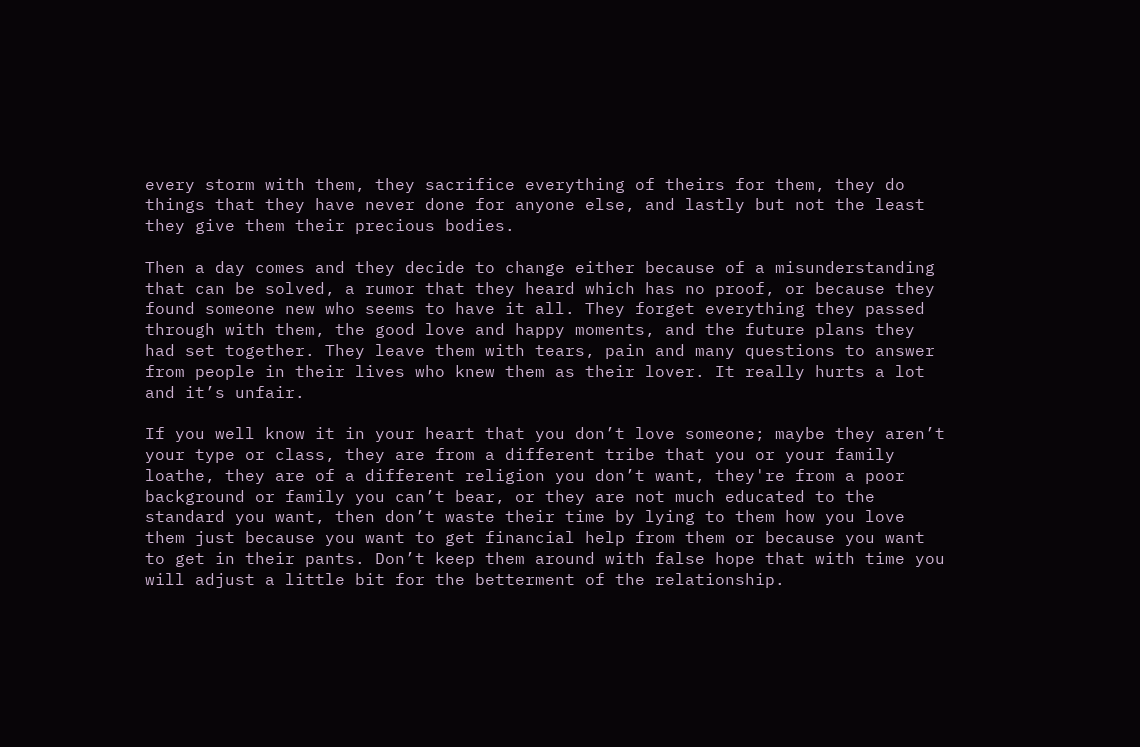every storm with them, they sacrifice everything of theirs for them, they do things that they have never done for anyone else, and lastly but not the least they give them their precious bodies.

Then a day comes and they decide to change either because of a misunderstanding that can be solved, a rumor that they heard which has no proof, or because they found someone new who seems to have it all. They forget everything they passed through with them, the good love and happy moments, and the future plans they had set together. They leave them with tears, pain and many questions to answer from people in their lives who knew them as their lover. It really hurts a lot and it’s unfair.

If you well know it in your heart that you don’t love someone; maybe they aren’t your type or class, they are from a different tribe that you or your family loathe, they are of a different religion you don’t want, they're from a poor background or family you can’t bear, or they are not much educated to the standard you want, then don’t waste their time by lying to them how you love them just because you want to get financial help from them or because you want to get in their pants. Don’t keep them around with false hope that with time you will adjust a little bit for the betterment of the relationship.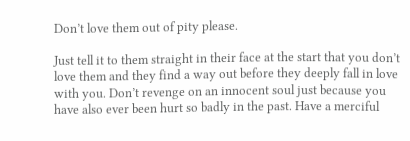Don’t love them out of pity please.

Just tell it to them straight in their face at the start that you don’t love them and they find a way out before they deeply fall in love with you. Don’t revenge on an innocent soul just because you have also ever been hurt so badly in the past. Have a merciful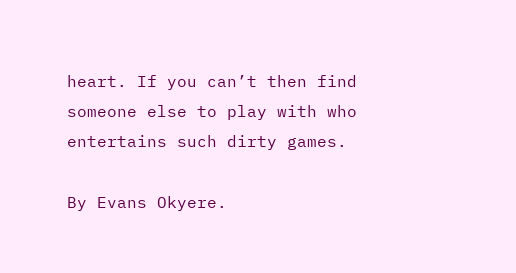heart. If you can’t then find someone else to play with who entertains such dirty games.

By Evans Okyere.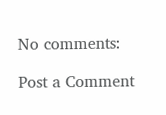No comments:

Post a Comment